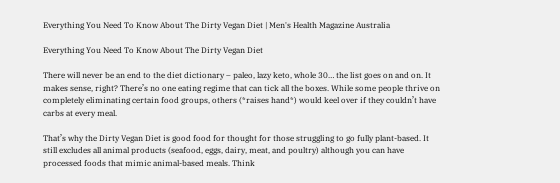Everything You Need To Know About The Dirty Vegan Diet | Men's Health Magazine Australia

Everything You Need To Know About The Dirty Vegan Diet

There will never be an end to the diet dictionary – paleo, lazy keto, whole 30… the list goes on and on. It makes sense, right? There’s no one eating regime that can tick all the boxes. While some people thrive on completely eliminating certain food groups, others (*raises hand*) would keel over if they couldn’t have carbs at every meal.

That’s why the Dirty Vegan Diet is good food for thought for those struggling to go fully plant-based. It still excludes all animal products (seafood, eggs, dairy, meat, and poultry) although you can have processed foods that mimic animal-based meals. Think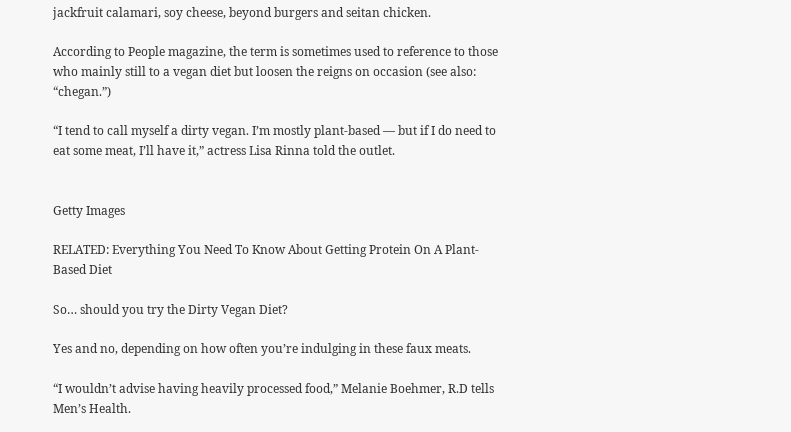jackfruit calamari, soy cheese, beyond burgers and seitan chicken.

According to People magazine, the term is sometimes used to reference to those who mainly still to a vegan diet but loosen the reigns on occasion (see also: “chegan.”)

“I tend to call myself a dirty vegan. I’m mostly plant-based — but if I do need to eat some meat, I’ll have it,” actress Lisa Rinna told the outlet.


Getty Images

RELATED: Everything You Need To Know About Getting Protein On A Plant-Based Diet

So… should you try the Dirty Vegan Diet?

Yes and no, depending on how often you’re indulging in these faux meats.

“I wouldn’t advise having heavily processed food,” Melanie Boehmer, R.D tells Men’s Health.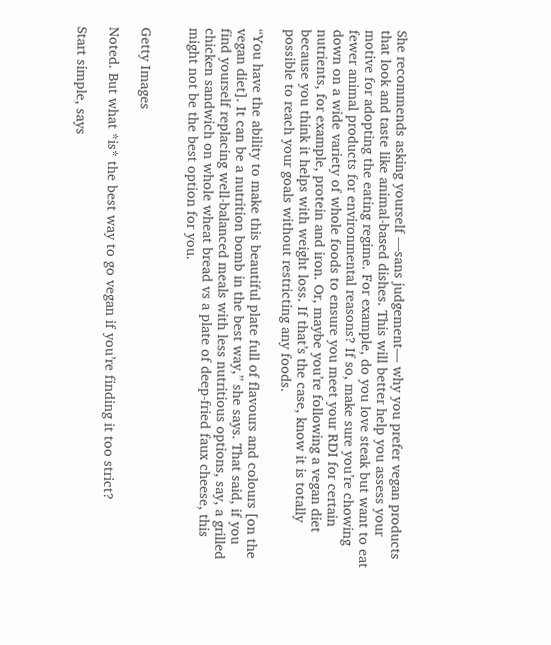She recommends asking yourself —sans judgement— why you prefer vegan products that look and taste like animal-based dishes. This will better help you assess your motive for adopting the eating regime. For example, do you love steak but want to eat fewer animal products for environmental reasons? If so, make sure you’re chowing down on a wide variety of whole foods to ensure you meet your RDI for certain nutrients, for example, protein and iron. Or, maybe you’re following a vegan diet because you think it helps with weight loss. If that’s the case, know it is totally possible to reach your goals without restricting any foods.

“You have the ability to make this beautiful plate full of flavours and colours [on the vegan diet]. It can be a nutrition bomb in the best way,” she says. That said, if you find yourself replacing well-balanced meals with less nutritious options, say, a grilled chicken sandwich on whole wheat bread vs a plate of deep-fried faux cheese, this might not be the best option for you.


Getty Images

Noted. But what *is* the best way to go vegan if you’re finding it too strict?

Start simple, says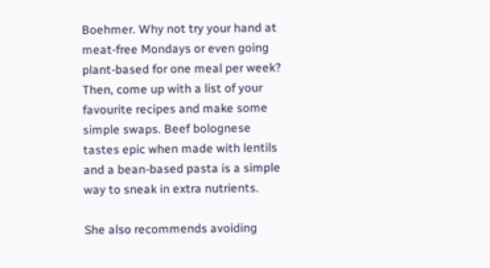Boehmer. Why not try your hand at meat-free Mondays or even going plant-based for one meal per week? Then, come up with a list of your favourite recipes and make some simple swaps. Beef bolognese tastes epic when made with lentils and a bean-based pasta is a simple way to sneak in extra nutrients.

She also recommends avoiding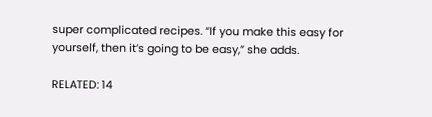super complicated recipes. “If you make this easy for yourself, then it’s going to be easy,” she adds.

RELATED: 14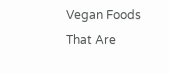Vegan Foods That Are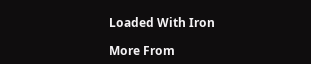Loaded With Iron

More From